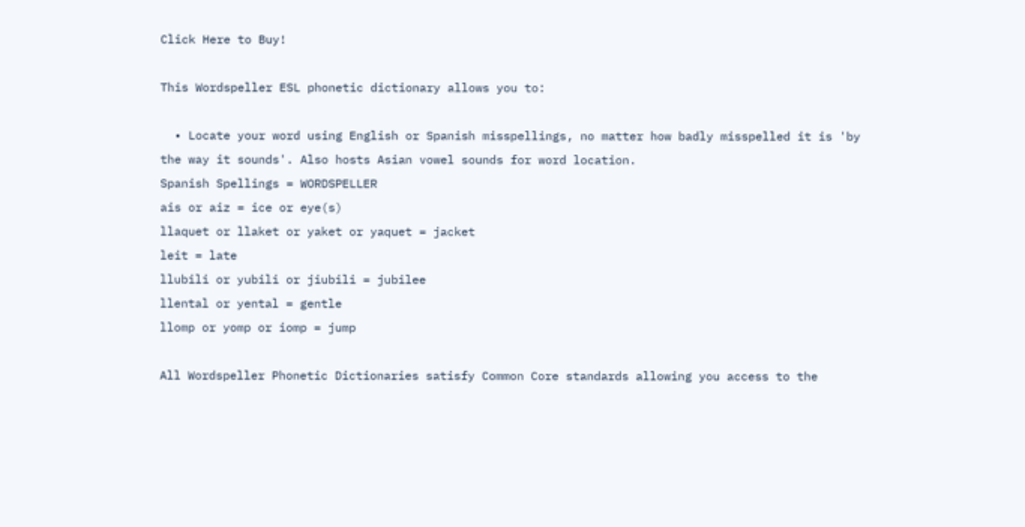Click Here to Buy!

This Wordspeller ESL phonetic dictionary allows you to:

  • Locate your word using English or Spanish misspellings, no matter how badly misspelled it is 'by the way it sounds'. Also hosts Asian vowel sounds for word location.
Spanish Spellings = WORDSPELLER
ais or aiz = ice or eye(s)
llaquet or llaket or yaket or yaquet = jacket
leit = late
llubili or yubili or jiubili = jubilee
llental or yental = gentle
llomp or yomp or iomp = jump

All Wordspeller Phonetic Dictionaries satisfy Common Core standards allowing you access to the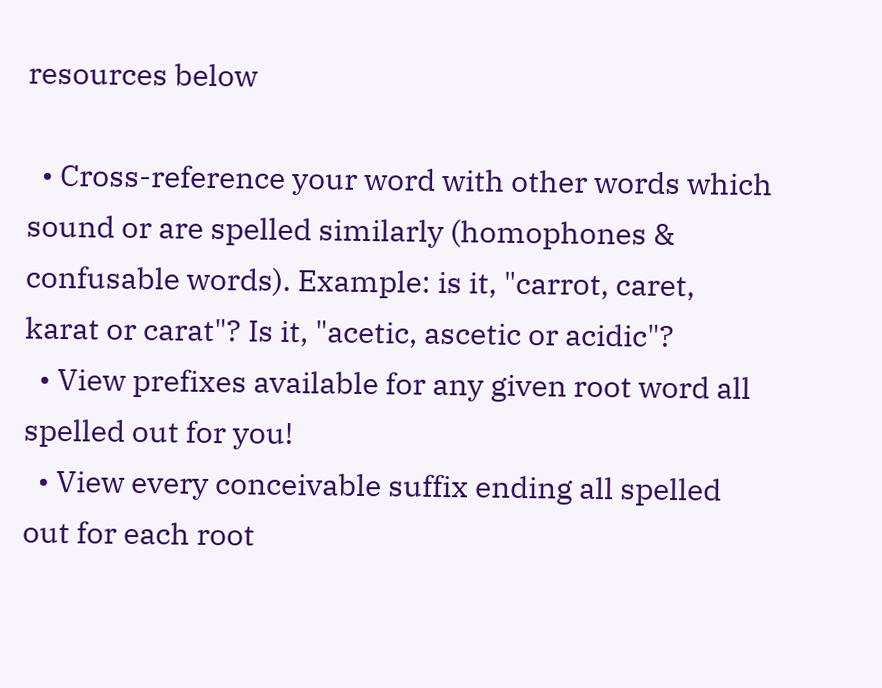resources below

  • Cross-reference your word with other words which sound or are spelled similarly (homophones & confusable words). Example: is it, "carrot, caret, karat or carat"? Is it, "acetic, ascetic or acidic"?
  • View prefixes available for any given root word all spelled out for you!
  • View every conceivable suffix ending all spelled out for each root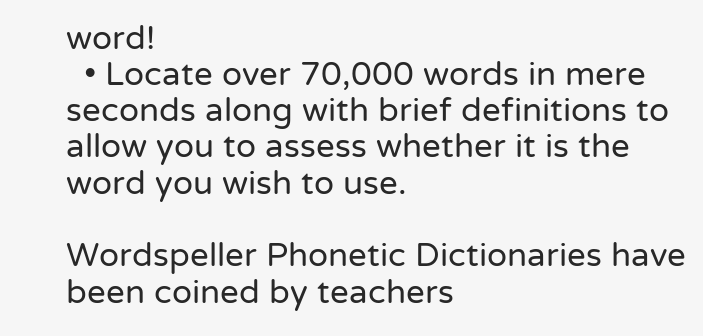word!
  • Locate over 70,000 words in mere seconds along with brief definitions to allow you to assess whether it is the word you wish to use.

Wordspeller Phonetic Dictionaries have been coined by teachers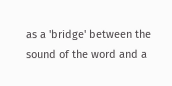as a 'bridge' between the sound of the word and a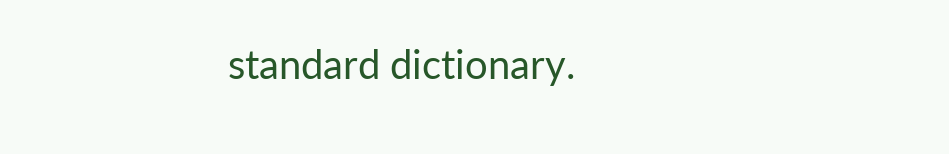standard dictionary.